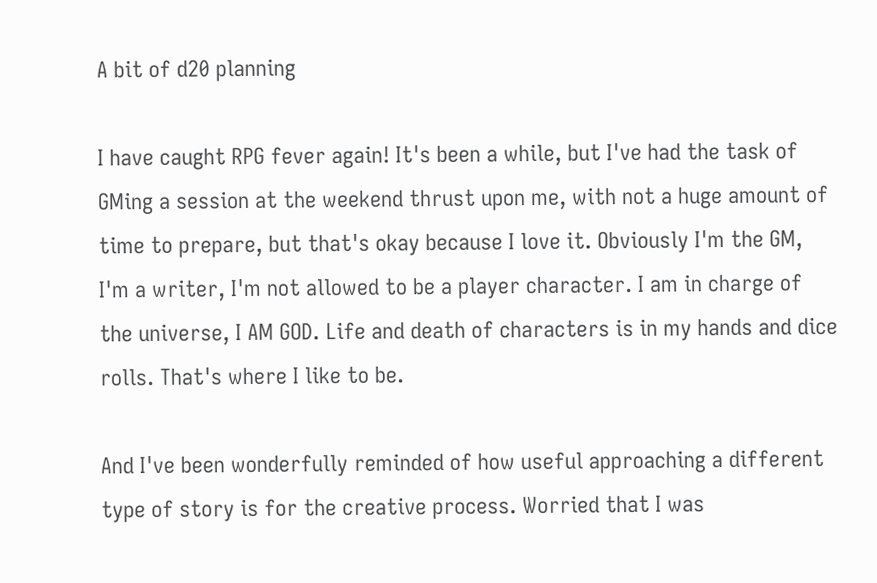A bit of d20 planning

I have caught RPG fever again! It's been a while, but I've had the task of GMing a session at the weekend thrust upon me, with not a huge amount of time to prepare, but that's okay because I love it. Obviously I'm the GM, I'm a writer, I'm not allowed to be a player character. I am in charge of the universe, I AM GOD. Life and death of characters is in my hands and dice rolls. That's where I like to be.

And I've been wonderfully reminded of how useful approaching a different type of story is for the creative process. Worried that I was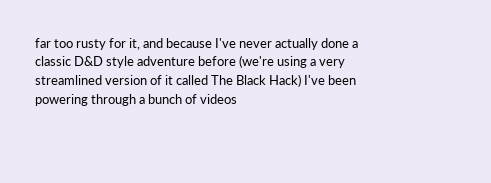far too rusty for it, and because I've never actually done a classic D&D style adventure before (we're using a very streamlined version of it called The Black Hack) I've been powering through a bunch of videos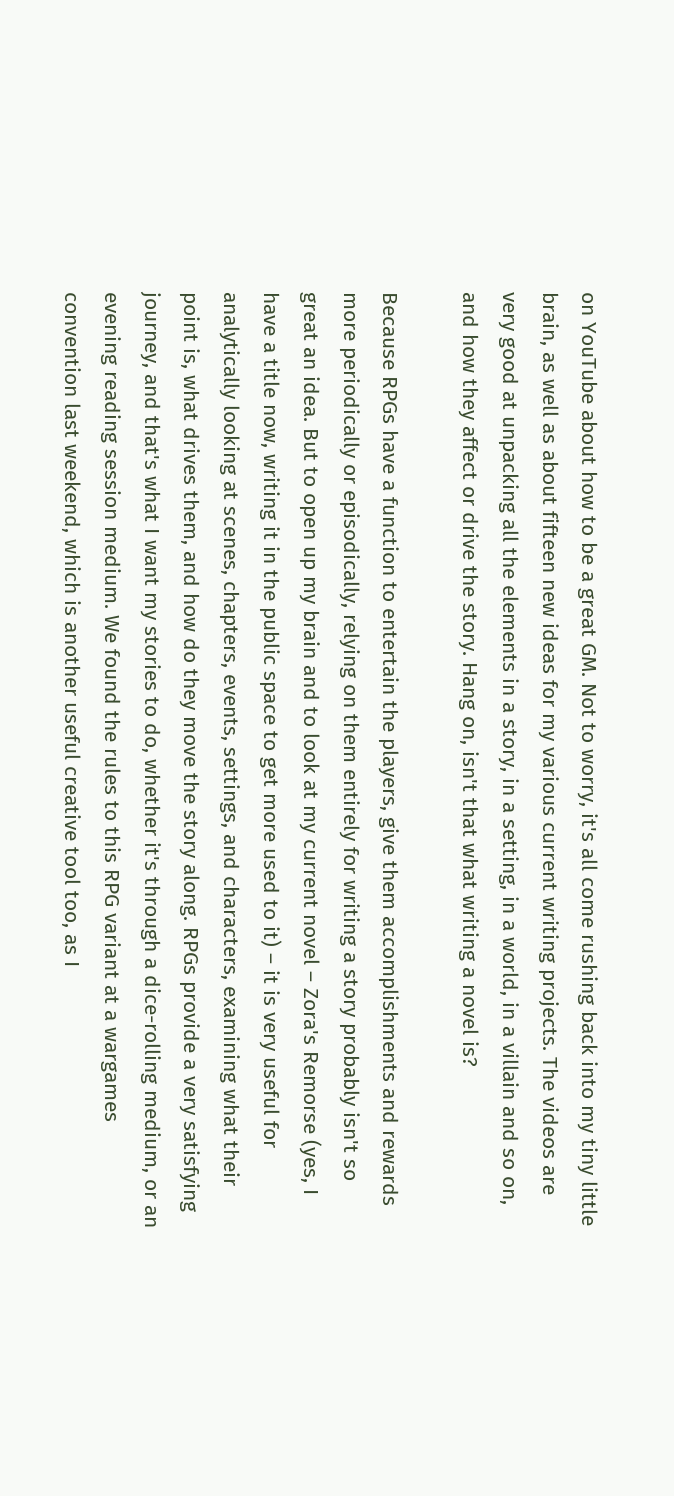on YouTube about how to be a great GM. Not to worry, it's all come rushing back into my tiny little brain, as well as about fifteen new ideas for my various current writing projects. The videos are very good at unpacking all the elements in a story, in a setting, in a world, in a villain and so on, and how they affect or drive the story. Hang on, isn't that what writing a novel is?

Because RPGs have a function to entertain the players, give them accomplishments and rewards more periodically or episodically, relying on them entirely for writing a story probably isn't so great an idea. But to open up my brain and to look at my current novel – Zora's Remorse (yes, I have a title now, writing it in the public space to get more used to it) – it is very useful for analytically looking at scenes, chapters, events, settings, and characters, examining what their point is, what drives them, and how do they move the story along. RPGs provide a very satisfying journey, and that's what I want my stories to do, whether it's through a dice-rolling medium, or an evening reading session medium. We found the rules to this RPG variant at a wargames convention last weekend, which is another useful creative tool too, as I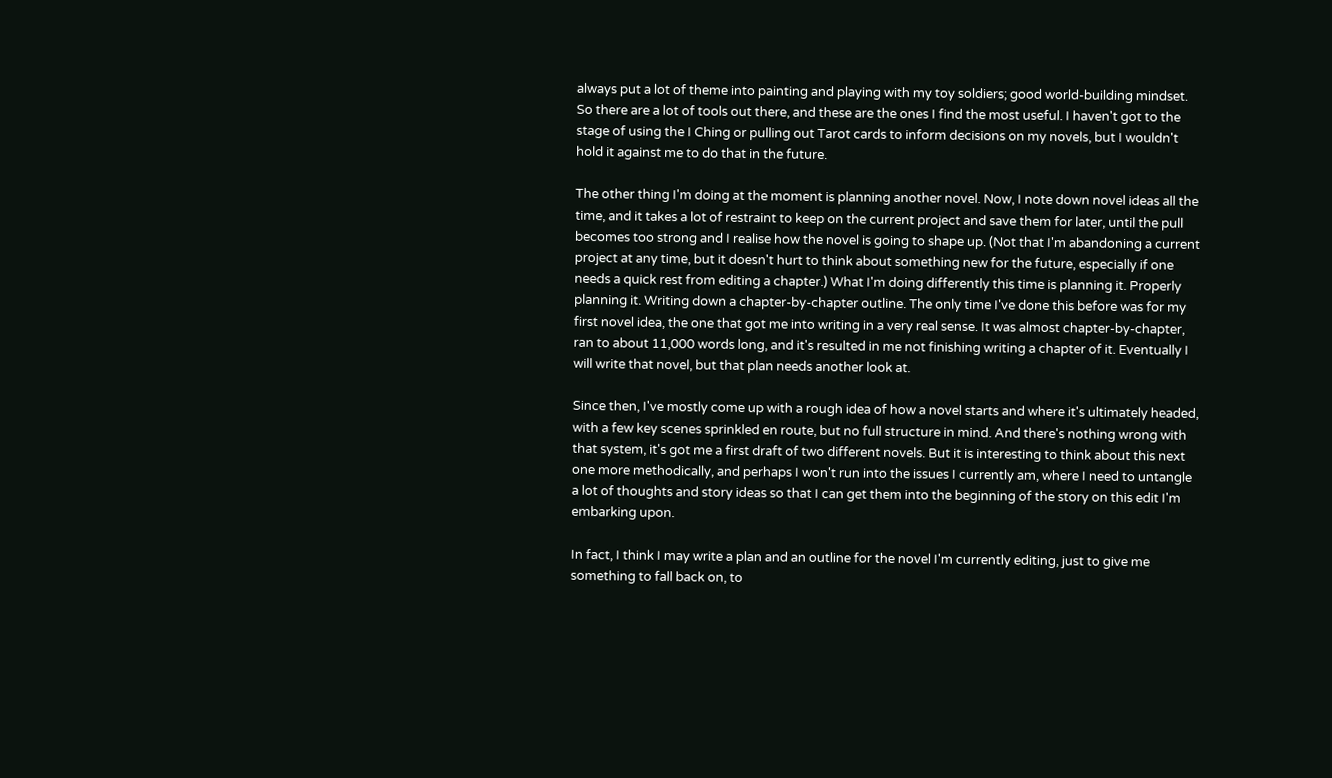always put a lot of theme into painting and playing with my toy soldiers; good world-building mindset. So there are a lot of tools out there, and these are the ones I find the most useful. I haven't got to the stage of using the I Ching or pulling out Tarot cards to inform decisions on my novels, but I wouldn't hold it against me to do that in the future.

The other thing I'm doing at the moment is planning another novel. Now, I note down novel ideas all the time, and it takes a lot of restraint to keep on the current project and save them for later, until the pull becomes too strong and I realise how the novel is going to shape up. (Not that I'm abandoning a current project at any time, but it doesn't hurt to think about something new for the future, especially if one needs a quick rest from editing a chapter.) What I'm doing differently this time is planning it. Properly planning it. Writing down a chapter-by-chapter outline. The only time I've done this before was for my first novel idea, the one that got me into writing in a very real sense. It was almost chapter-by-chapter, ran to about 11,000 words long, and it's resulted in me not finishing writing a chapter of it. Eventually I will write that novel, but that plan needs another look at.

Since then, I've mostly come up with a rough idea of how a novel starts and where it's ultimately headed, with a few key scenes sprinkled en route, but no full structure in mind. And there's nothing wrong with that system, it's got me a first draft of two different novels. But it is interesting to think about this next one more methodically, and perhaps I won't run into the issues I currently am, where I need to untangle a lot of thoughts and story ideas so that I can get them into the beginning of the story on this edit I'm embarking upon.

In fact, I think I may write a plan and an outline for the novel I'm currently editing, just to give me something to fall back on, to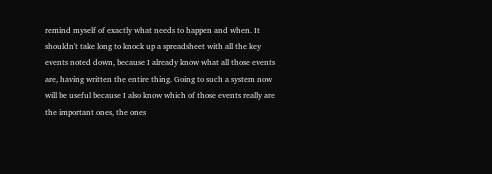remind myself of exactly what needs to happen and when. It shouldn't take long to knock up a spreadsheet with all the key events noted down, because I already know what all those events are, having written the entire thing. Going to such a system now will be useful because I also know which of those events really are the important ones, the ones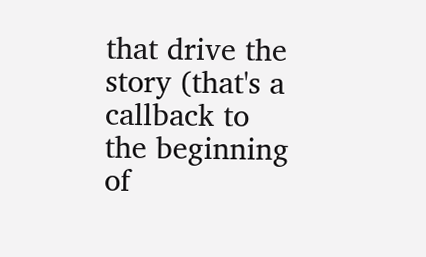that drive the story (that's a callback to the beginning of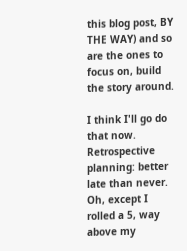this blog post, BY THE WAY) and so are the ones to focus on, build the story around.

I think I'll go do that now. Retrospective planning: better late than never. Oh, except I rolled a 5, way above my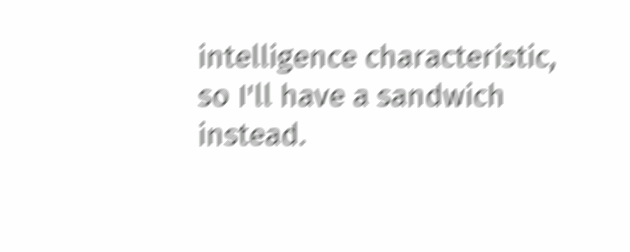intelligence characteristic, so I'll have a sandwich instead.